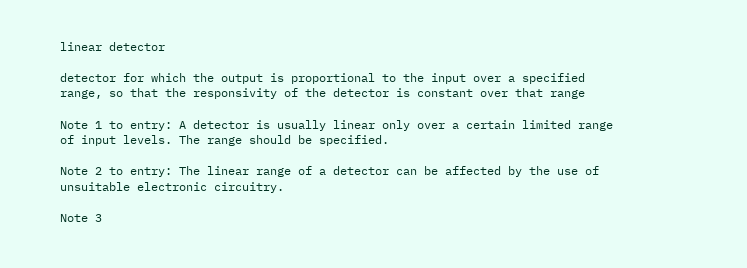linear detector

detector for which the output is proportional to the input over a specified range, so that the responsivity of the detector is constant over that range

Note 1 to entry: A detector is usually linear only over a certain limited range of input levels. The range should be specified.

Note 2 to entry: The linear range of a detector can be affected by the use of unsuitable electronic circuitry.

Note 3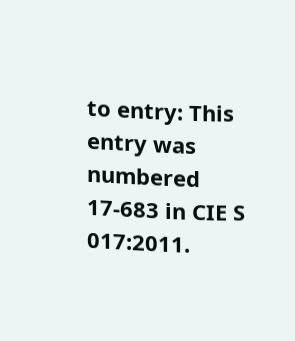to entry: This entry was numbered 17-683 in CIE S 017:2011.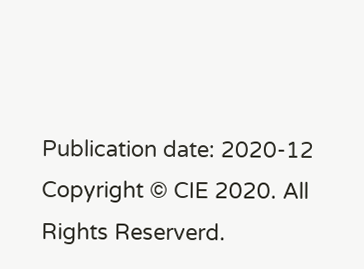Publication date: 2020-12
Copyright © CIE 2020. All Rights Reserverd.